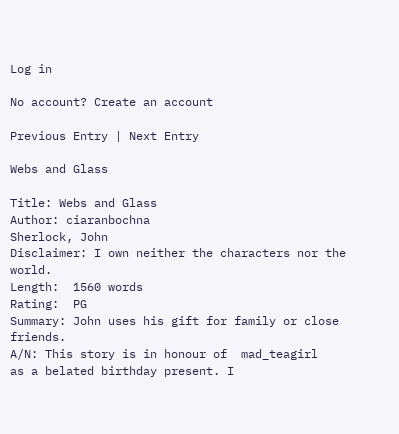Log in

No account? Create an account

Previous Entry | Next Entry

Webs and Glass

Title: Webs and Glass
Author: ciaranbochna
Sherlock, John
Disclaimer: I own neither the characters nor the world.
Length:  1560 words
Rating:  PG
Summary: John uses his gift for family or close friends.
A/N: This story is in honour of  mad_teagirl   as a belated birthday present. I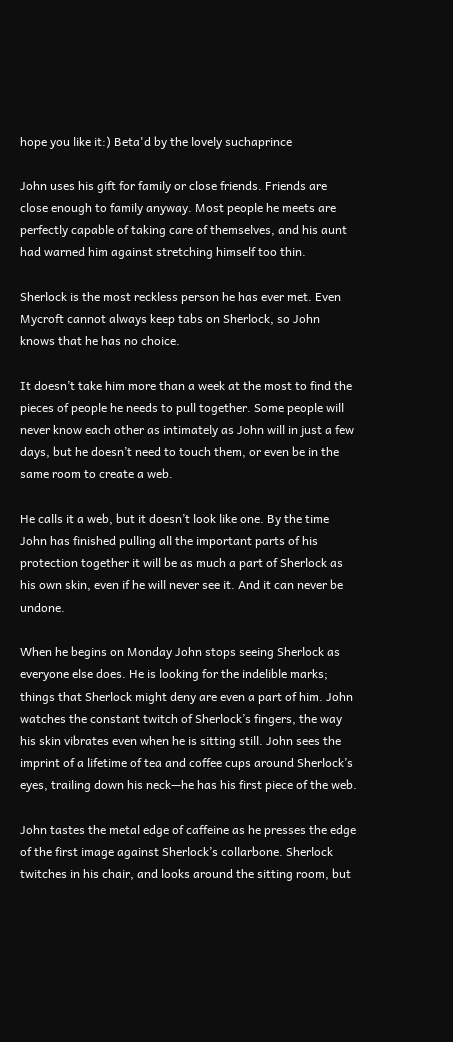hope you like it:) Beta'd by the lovely suchaprince

John uses his gift for family or close friends. Friends are close enough to family anyway. Most people he meets are perfectly capable of taking care of themselves, and his aunt had warned him against stretching himself too thin.

Sherlock is the most reckless person he has ever met. Even Mycroft cannot always keep tabs on Sherlock, so John knows that he has no choice.

It doesn’t take him more than a week at the most to find the pieces of people he needs to pull together. Some people will never know each other as intimately as John will in just a few days, but he doesn’t need to touch them, or even be in the same room to create a web.

He calls it a web, but it doesn’t look like one. By the time John has finished pulling all the important parts of his protection together it will be as much a part of Sherlock as his own skin, even if he will never see it. And it can never be undone.

When he begins on Monday John stops seeing Sherlock as everyone else does. He is looking for the indelible marks; things that Sherlock might deny are even a part of him. John watches the constant twitch of Sherlock’s fingers, the way his skin vibrates even when he is sitting still. John sees the imprint of a lifetime of tea and coffee cups around Sherlock’s eyes, trailing down his neck—he has his first piece of the web.

John tastes the metal edge of caffeine as he presses the edge of the first image against Sherlock’s collarbone. Sherlock twitches in his chair, and looks around the sitting room, but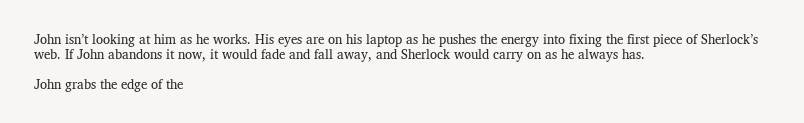John isn’t looking at him as he works. His eyes are on his laptop as he pushes the energy into fixing the first piece of Sherlock’s web. If John abandons it now, it would fade and fall away, and Sherlock would carry on as he always has.

John grabs the edge of the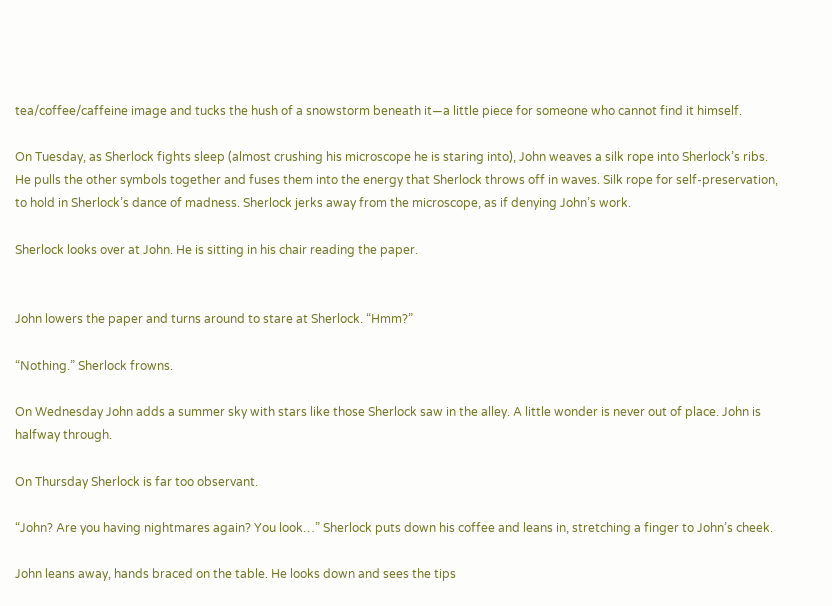tea/coffee/caffeine image and tucks the hush of a snowstorm beneath it—a little piece for someone who cannot find it himself.

On Tuesday, as Sherlock fights sleep (almost crushing his microscope he is staring into), John weaves a silk rope into Sherlock’s ribs. He pulls the other symbols together and fuses them into the energy that Sherlock throws off in waves. Silk rope for self-preservation, to hold in Sherlock’s dance of madness. Sherlock jerks away from the microscope, as if denying John’s work.

Sherlock looks over at John. He is sitting in his chair reading the paper.


John lowers the paper and turns around to stare at Sherlock. “Hmm?”

“Nothing.” Sherlock frowns.

On Wednesday John adds a summer sky with stars like those Sherlock saw in the alley. A little wonder is never out of place. John is halfway through.

On Thursday Sherlock is far too observant.

“John? Are you having nightmares again? You look…” Sherlock puts down his coffee and leans in, stretching a finger to John’s cheek.

John leans away, hands braced on the table. He looks down and sees the tips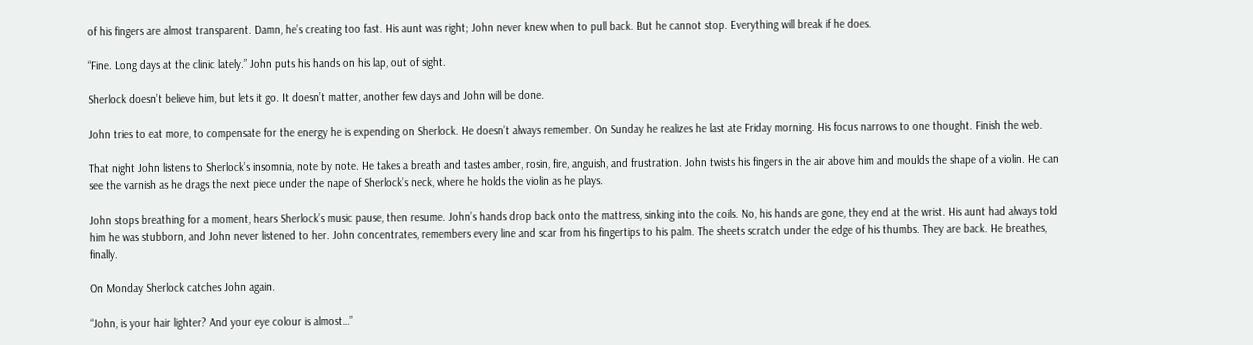of his fingers are almost transparent. Damn, he’s creating too fast. His aunt was right; John never knew when to pull back. But he cannot stop. Everything will break if he does.

“Fine. Long days at the clinic lately.” John puts his hands on his lap, out of sight.

Sherlock doesn’t believe him, but lets it go. It doesn’t matter, another few days and John will be done.

John tries to eat more, to compensate for the energy he is expending on Sherlock. He doesn’t always remember. On Sunday he realizes he last ate Friday morning. His focus narrows to one thought. Finish the web.

That night John listens to Sherlock’s insomnia, note by note. He takes a breath and tastes amber, rosin, fire, anguish, and frustration. John twists his fingers in the air above him and moulds the shape of a violin. He can see the varnish as he drags the next piece under the nape of Sherlock’s neck, where he holds the violin as he plays.

John stops breathing for a moment, hears Sherlock’s music pause, then resume. John’s hands drop back onto the mattress, sinking into the coils. No, his hands are gone, they end at the wrist. His aunt had always told him he was stubborn, and John never listened to her. John concentrates, remembers every line and scar from his fingertips to his palm. The sheets scratch under the edge of his thumbs. They are back. He breathes, finally.

On Monday Sherlock catches John again.

“John, is your hair lighter? And your eye colour is almost…”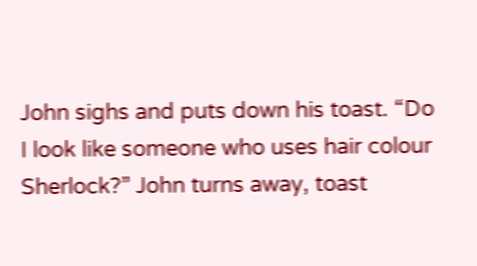John sighs and puts down his toast. “Do I look like someone who uses hair colour Sherlock?” John turns away, toast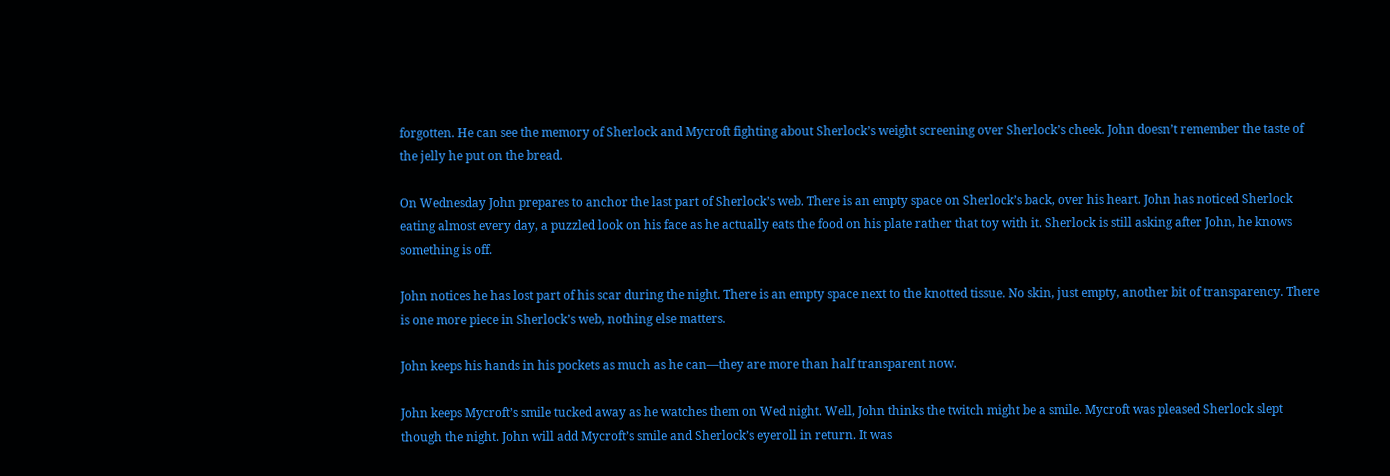forgotten. He can see the memory of Sherlock and Mycroft fighting about Sherlock’s weight screening over Sherlock’s cheek. John doesn’t remember the taste of the jelly he put on the bread.

On Wednesday John prepares to anchor the last part of Sherlock’s web. There is an empty space on Sherlock’s back, over his heart. John has noticed Sherlock eating almost every day, a puzzled look on his face as he actually eats the food on his plate rather that toy with it. Sherlock is still asking after John, he knows something is off.

John notices he has lost part of his scar during the night. There is an empty space next to the knotted tissue. No skin, just empty, another bit of transparency. There is one more piece in Sherlock’s web, nothing else matters.

John keeps his hands in his pockets as much as he can—they are more than half transparent now.

John keeps Mycroft’s smile tucked away as he watches them on Wed night. Well, John thinks the twitch might be a smile. Mycroft was pleased Sherlock slept though the night. John will add Mycroft’s smile and Sherlock’s eyeroll in return. It was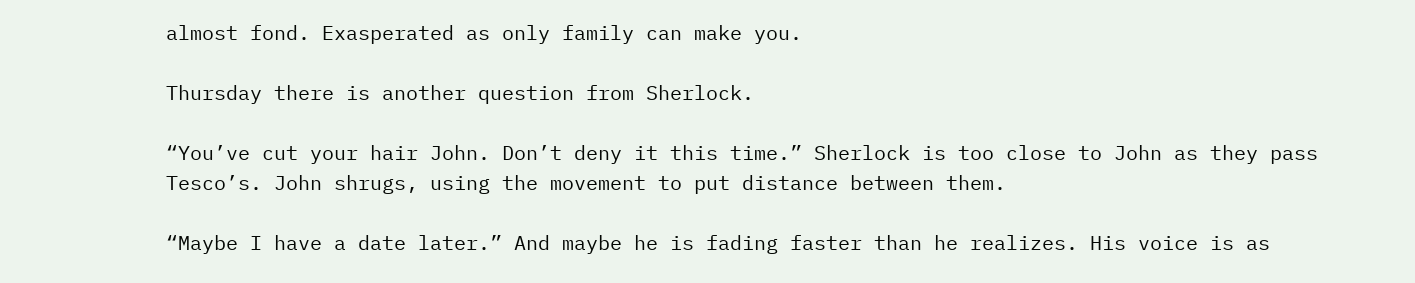almost fond. Exasperated as only family can make you.

Thursday there is another question from Sherlock.

“You’ve cut your hair John. Don’t deny it this time.” Sherlock is too close to John as they pass Tesco’s. John shrugs, using the movement to put distance between them.

“Maybe I have a date later.” And maybe he is fading faster than he realizes. His voice is as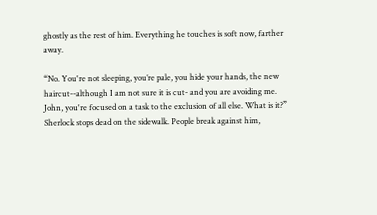ghostly as the rest of him. Everything he touches is soft now, farther away.

“No. You're not sleeping, you’re pale, you hide your hands, the new haircut--although I am not sure it is cut- and you are avoiding me. John, you're focused on a task to the exclusion of all else. What is it?” Sherlock stops dead on the sidewalk. People break against him,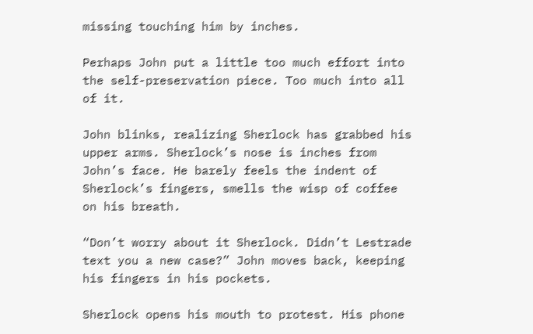missing touching him by inches.

Perhaps John put a little too much effort into the self-preservation piece. Too much into all of it.

John blinks, realizing Sherlock has grabbed his upper arms. Sherlock’s nose is inches from John’s face. He barely feels the indent of Sherlock’s fingers, smells the wisp of coffee on his breath.

“Don’t worry about it Sherlock. Didn’t Lestrade text you a new case?” John moves back, keeping his fingers in his pockets.

Sherlock opens his mouth to protest. His phone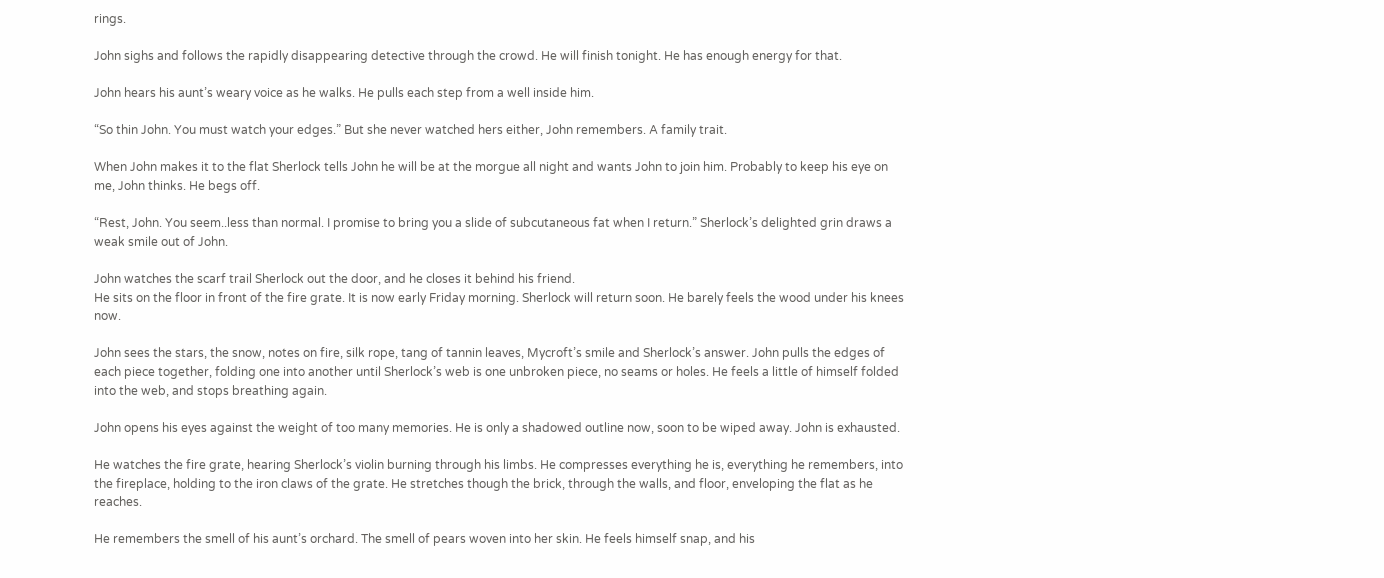rings.

John sighs and follows the rapidly disappearing detective through the crowd. He will finish tonight. He has enough energy for that.

John hears his aunt’s weary voice as he walks. He pulls each step from a well inside him.

“So thin John. You must watch your edges.” But she never watched hers either, John remembers. A family trait.

When John makes it to the flat Sherlock tells John he will be at the morgue all night and wants John to join him. Probably to keep his eye on me, John thinks. He begs off.

“Rest, John. You seem..less than normal. I promise to bring you a slide of subcutaneous fat when I return.” Sherlock’s delighted grin draws a weak smile out of John.

John watches the scarf trail Sherlock out the door, and he closes it behind his friend.
He sits on the floor in front of the fire grate. It is now early Friday morning. Sherlock will return soon. He barely feels the wood under his knees now.

John sees the stars, the snow, notes on fire, silk rope, tang of tannin leaves, Mycroft’s smile and Sherlock’s answer. John pulls the edges of each piece together, folding one into another until Sherlock’s web is one unbroken piece, no seams or holes. He feels a little of himself folded into the web, and stops breathing again.

John opens his eyes against the weight of too many memories. He is only a shadowed outline now, soon to be wiped away. John is exhausted.

He watches the fire grate, hearing Sherlock’s violin burning through his limbs. He compresses everything he is, everything he remembers, into the fireplace, holding to the iron claws of the grate. He stretches though the brick, through the walls, and floor, enveloping the flat as he reaches.

He remembers the smell of his aunt’s orchard. The smell of pears woven into her skin. He feels himself snap, and his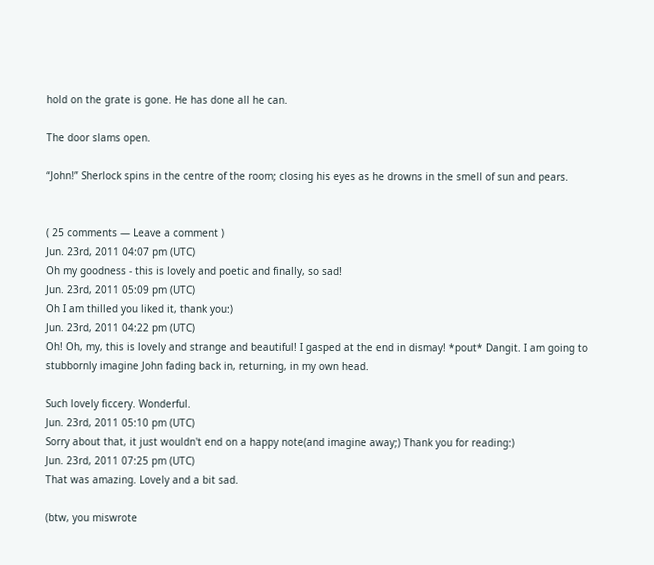hold on the grate is gone. He has done all he can.

The door slams open.

“John!” Sherlock spins in the centre of the room; closing his eyes as he drowns in the smell of sun and pears.


( 25 comments — Leave a comment )
Jun. 23rd, 2011 04:07 pm (UTC)
Oh my goodness - this is lovely and poetic and finally, so sad!
Jun. 23rd, 2011 05:09 pm (UTC)
Oh I am thilled you liked it, thank you:)
Jun. 23rd, 2011 04:22 pm (UTC)
Oh! Oh, my, this is lovely and strange and beautiful! I gasped at the end in dismay! *pout* Dangit. I am going to stubbornly imagine John fading back in, returning, in my own head.

Such lovely ficcery. Wonderful.
Jun. 23rd, 2011 05:10 pm (UTC)
Sorry about that, it just wouldn't end on a happy note(and imagine away;) Thank you for reading:)
Jun. 23rd, 2011 07:25 pm (UTC)
That was amazing. Lovely and a bit sad.

(btw, you miswrote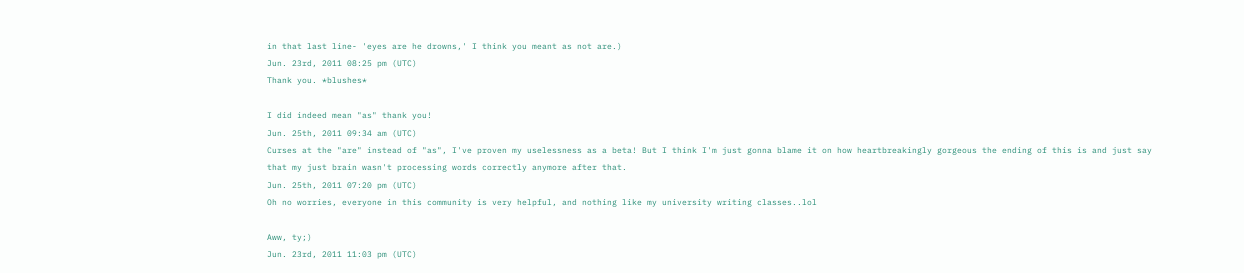in that last line- 'eyes are he drowns,' I think you meant as not are.)
Jun. 23rd, 2011 08:25 pm (UTC)
Thank you. *blushes*

I did indeed mean "as" thank you!
Jun. 25th, 2011 09:34 am (UTC)
Curses at the "are" instead of "as", I've proven my uselessness as a beta! But I think I'm just gonna blame it on how heartbreakingly gorgeous the ending of this is and just say that my just brain wasn't processing words correctly anymore after that.
Jun. 25th, 2011 07:20 pm (UTC)
Oh no worries, everyone in this community is very helpful, and nothing like my university writing classes..lol

Aww, ty;)
Jun. 23rd, 2011 11:03 pm (UTC)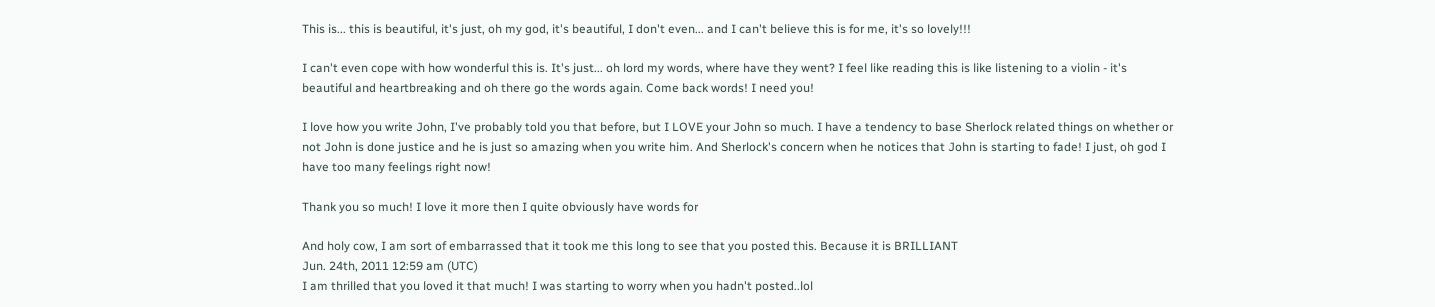This is... this is beautiful, it's just, oh my god, it's beautiful, I don't even... and I can't believe this is for me, it's so lovely!!!

I can't even cope with how wonderful this is. It's just... oh lord my words, where have they went? I feel like reading this is like listening to a violin - it's beautiful and heartbreaking and oh there go the words again. Come back words! I need you!

I love how you write John, I've probably told you that before, but I LOVE your John so much. I have a tendency to base Sherlock related things on whether or not John is done justice and he is just so amazing when you write him. And Sherlock's concern when he notices that John is starting to fade! I just, oh god I have too many feelings right now!

Thank you so much! I love it more then I quite obviously have words for

And holy cow, I am sort of embarrassed that it took me this long to see that you posted this. Because it is BRILLIANT
Jun. 24th, 2011 12:59 am (UTC)
I am thrilled that you loved it that much! I was starting to worry when you hadn't posted..lol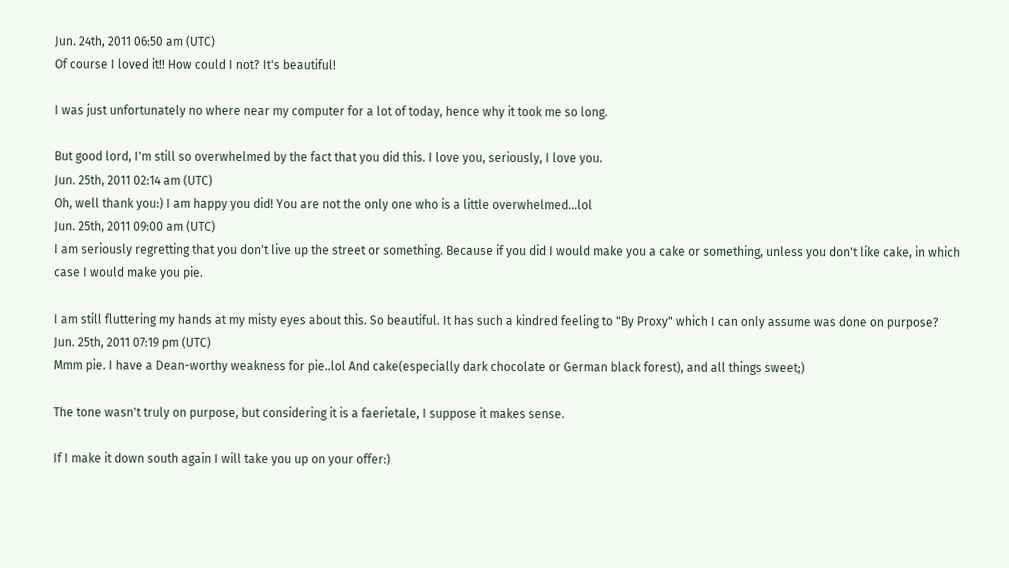Jun. 24th, 2011 06:50 am (UTC)
Of course I loved it!! How could I not? It's beautiful!

I was just unfortunately no where near my computer for a lot of today, hence why it took me so long.

But good lord, I'm still so overwhelmed by the fact that you did this. I love you, seriously, I love you.
Jun. 25th, 2011 02:14 am (UTC)
Oh, well thank you:) I am happy you did! You are not the only one who is a little overwhelmed...lol
Jun. 25th, 2011 09:00 am (UTC)
I am seriously regretting that you don't live up the street or something. Because if you did I would make you a cake or something, unless you don't like cake, in which case I would make you pie.

I am still fluttering my hands at my misty eyes about this. So beautiful. It has such a kindred feeling to "By Proxy" which I can only assume was done on purpose?
Jun. 25th, 2011 07:19 pm (UTC)
Mmm pie. I have a Dean-worthy weakness for pie..lol And cake(especially dark chocolate or German black forest), and all things sweet;)

The tone wasn't truly on purpose, but considering it is a faerietale, I suppose it makes sense.

If I make it down south again I will take you up on your offer:)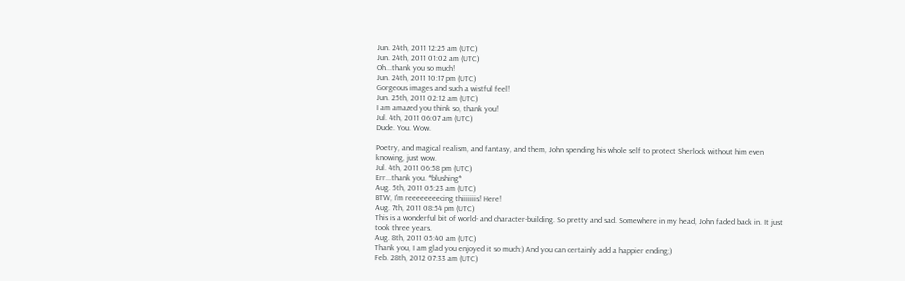Jun. 24th, 2011 12:25 am (UTC)
Jun. 24th, 2011 01:02 am (UTC)
Oh...thank you so much!
Jun. 24th, 2011 10:17 pm (UTC)
Gorgeous images and such a wistful feel!
Jun. 25th, 2011 02:12 am (UTC)
I am amazed you think so, thank you!
Jul. 4th, 2011 06:07 am (UTC)
Dude. You. Wow.

Poetry, and magical realism, and fantasy, and them, John spending his whole self to protect Sherlock without him even knowing, just wow.
Jul. 4th, 2011 06:58 pm (UTC)
Err...thank you. *blushing*
Aug. 5th, 2011 05:23 am (UTC)
BTW, I'm reeeeeeeecing thiiiiiiis! Here!
Aug. 7th, 2011 08:54 pm (UTC)
This is a wonderful bit of world- and character-building. So pretty and sad. Somewhere in my head, John faded back in. It just took three years.
Aug. 8th, 2011 05:40 am (UTC)
Thank you, I am glad you enjoyed it so much:) And you can certainly add a happier ending;)
Feb. 28th, 2012 07:33 am (UTC)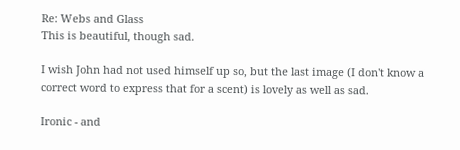Re: Webs and Glass
This is beautiful, though sad.

I wish John had not used himself up so, but the last image (I don't know a correct word to express that for a scent) is lovely as well as sad.

Ironic - and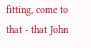fitting, come to that - that John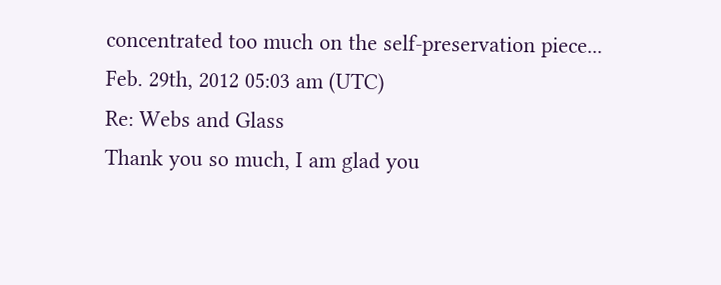concentrated too much on the self-preservation piece...
Feb. 29th, 2012 05:03 am (UTC)
Re: Webs and Glass
Thank you so much, I am glad you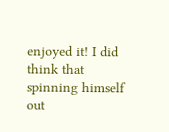enjoyed it! I did think that spinning himself out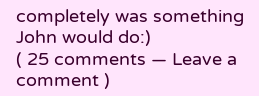completely was something John would do:)
( 25 comments — Leave a comment )